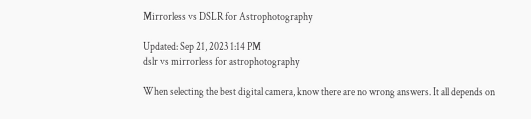Mirrorless vs DSLR for Astrophotography

Updated: Sep 21, 2023 1:14 PM
dslr vs mirrorless for astrophotography

When selecting the best digital camera, know there are no wrong answers. It all depends on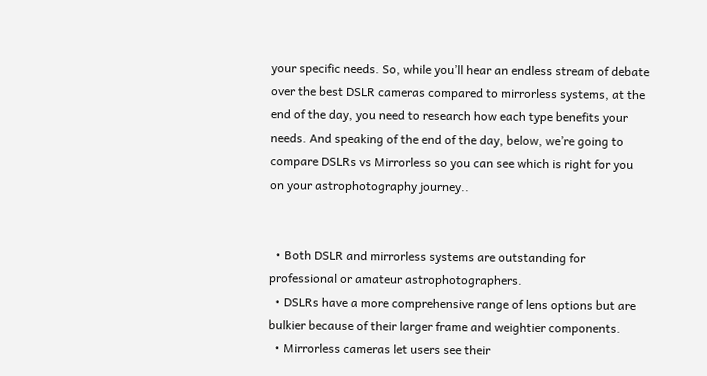your specific needs. So, while you’ll hear an endless stream of debate over the best DSLR cameras compared to mirrorless systems, at the end of the day, you need to research how each type benefits your needs. And speaking of the end of the day, below, we’re going to compare DSLRs vs Mirrorless so you can see which is right for you on your astrophotography journey..


  • Both DSLR and mirrorless systems are outstanding for professional or amateur astrophotographers.
  • DSLRs have a more comprehensive range of lens options but are bulkier because of their larger frame and weightier components.
  • Mirrorless cameras let users see their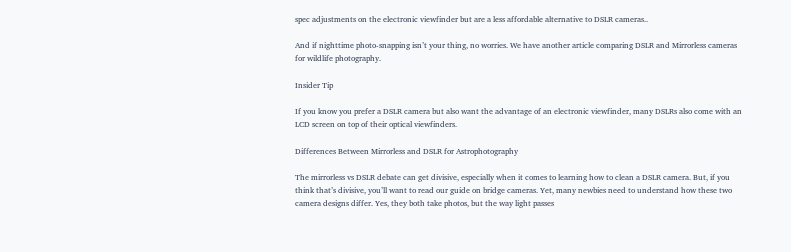spec adjustments on the electronic viewfinder but are a less affordable alternative to DSLR cameras..

And if nighttime photo-snapping isn’t your thing, no worries. We have another article comparing DSLR and Mirrorless cameras for wildlife photography.

Insider Tip

If you know you prefer a DSLR camera but also want the advantage of an electronic viewfinder, many DSLRs also come with an LCD screen on top of their optical viewfinders.

Differences Between Mirrorless and DSLR for Astrophotography

The mirrorless vs DSLR debate can get divisive, especially when it comes to learning how to clean a DSLR camera. But, if you think that’s divisive, you’ll want to read our guide on bridge cameras. Yet, many newbies need to understand how these two camera designs differ. Yes, they both take photos, but the way light passes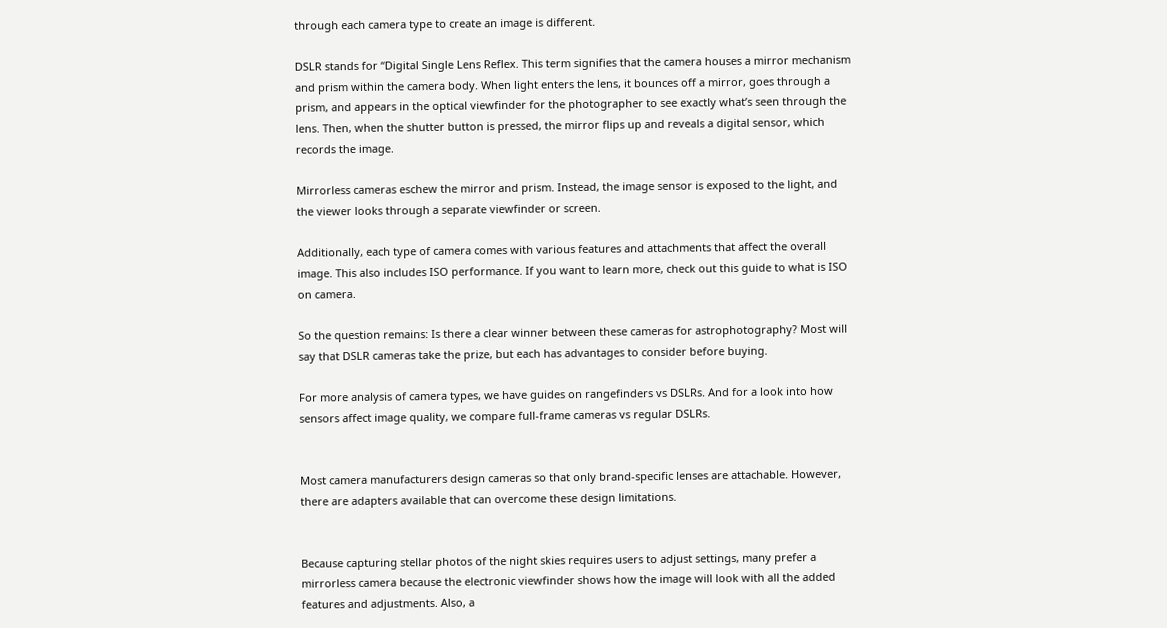through each camera type to create an image is different.

DSLR stands for “Digital Single Lens Reflex. This term signifies that the camera houses a mirror mechanism and prism within the camera body. When light enters the lens, it bounces off a mirror, goes through a prism, and appears in the optical viewfinder for the photographer to see exactly what’s seen through the lens. Then, when the shutter button is pressed, the mirror flips up and reveals a digital sensor, which records the image.

Mirrorless cameras eschew the mirror and prism. Instead, the image sensor is exposed to the light, and the viewer looks through a separate viewfinder or screen.

Additionally, each type of camera comes with various features and attachments that affect the overall image. This also includes ISO performance. If you want to learn more, check out this guide to what is ISO on camera.

So the question remains: Is there a clear winner between these cameras for astrophotography? Most will say that DSLR cameras take the prize, but each has advantages to consider before buying.

For more analysis of camera types, we have guides on rangefinders vs DSLRs. And for a look into how sensors affect image quality, we compare full-frame cameras vs regular DSLRs.


Most camera manufacturers design cameras so that only brand-specific lenses are attachable. However, there are adapters available that can overcome these design limitations.


Because capturing stellar photos of the night skies requires users to adjust settings, many prefer a mirrorless camera because the electronic viewfinder shows how the image will look with all the added features and adjustments. Also, a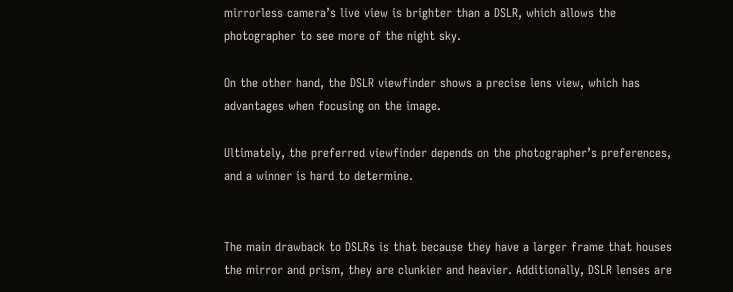mirrorless camera’s live view is brighter than a DSLR, which allows the photographer to see more of the night sky.

On the other hand, the DSLR viewfinder shows a precise lens view, which has advantages when focusing on the image.

Ultimately, the preferred viewfinder depends on the photographer’s preferences, and a winner is hard to determine.


The main drawback to DSLRs is that because they have a larger frame that houses the mirror and prism, they are clunkier and heavier. Additionally, DSLR lenses are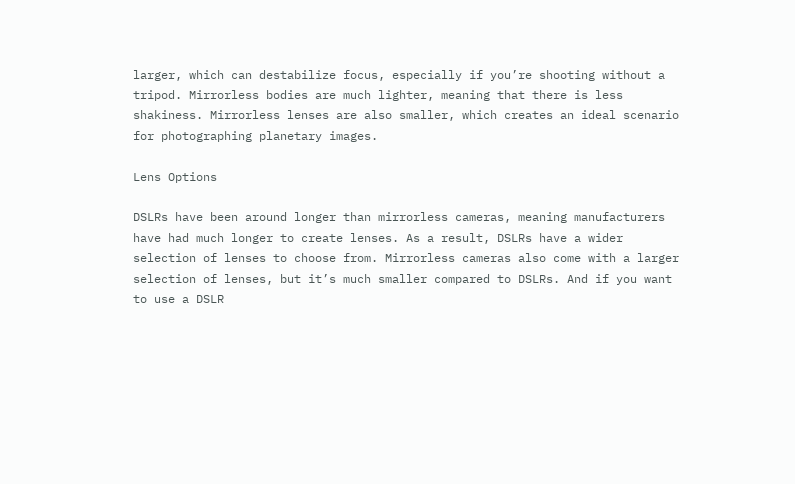larger, which can destabilize focus, especially if you’re shooting without a tripod. Mirrorless bodies are much lighter, meaning that there is less shakiness. Mirrorless lenses are also smaller, which creates an ideal scenario for photographing planetary images.

Lens Options

DSLRs have been around longer than mirrorless cameras, meaning manufacturers have had much longer to create lenses. As a result, DSLRs have a wider selection of lenses to choose from. Mirrorless cameras also come with a larger selection of lenses, but it’s much smaller compared to DSLRs. And if you want to use a DSLR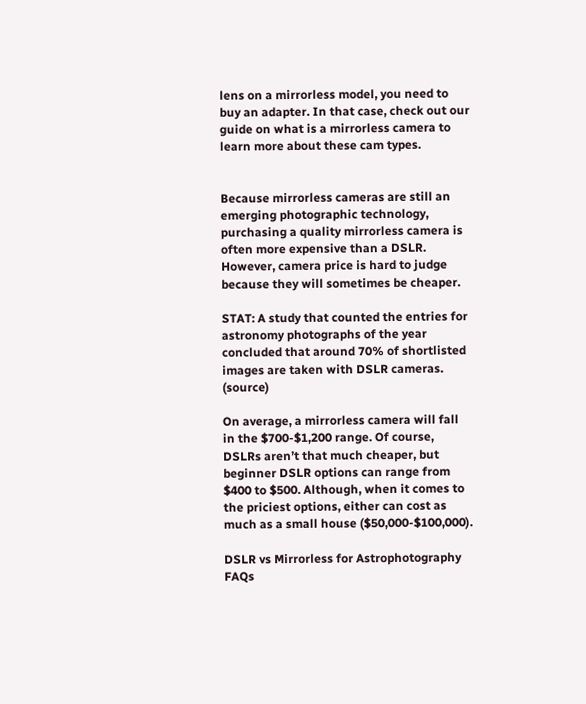lens on a mirrorless model, you need to buy an adapter. In that case, check out our guide on what is a mirrorless camera to learn more about these cam types.


Because mirrorless cameras are still an emerging photographic technology, purchasing a quality mirrorless camera is often more expensive than a DSLR. However, camera price is hard to judge because they will sometimes be cheaper.

STAT: A study that counted the entries for astronomy photographs of the year concluded that around 70% of shortlisted images are taken with DSLR cameras. (source)

On average, a mirrorless camera will fall in the $700-$1,200 range. Of course, DSLRs aren’t that much cheaper, but beginner DSLR options can range from $400 to $500. Although, when it comes to the priciest options, either can cost as much as a small house ($50,000-$100,000).

DSLR vs Mirrorless for Astrophotography FAQs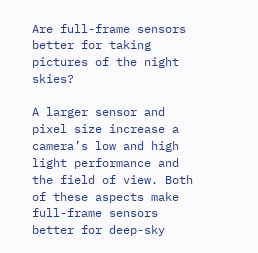Are full-frame sensors better for taking pictures of the night skies?

A larger sensor and pixel size increase a camera’s low and high light performance and the field of view. Both of these aspects make full-frame sensors better for deep-sky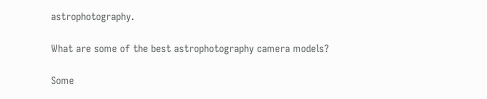astrophotography.

What are some of the best astrophotography camera models?

Some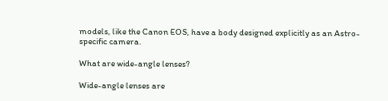models, like the Canon EOS, have a body designed explicitly as an Astro-specific camera.

What are wide-angle lenses?

Wide-angle lenses are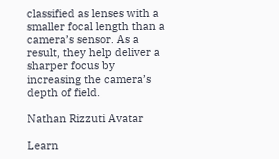classified as lenses with a smaller focal length than a camera’s sensor. As a result, they help deliver a sharper focus by increasing the camera’s depth of field.

Nathan Rizzuti Avatar

Learn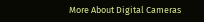More About Digital Cameras